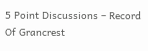5 Point Discussions – Record Of Grancrest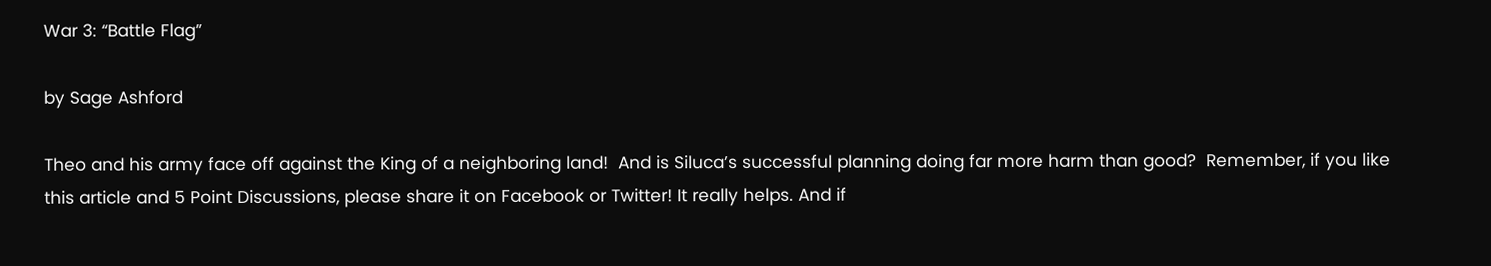War 3: “Battle Flag”

by Sage Ashford

Theo and his army face off against the King of a neighboring land!  And is Siluca’s successful planning doing far more harm than good?  Remember, if you like this article and 5 Point Discussions, please share it on Facebook or Twitter! It really helps. And if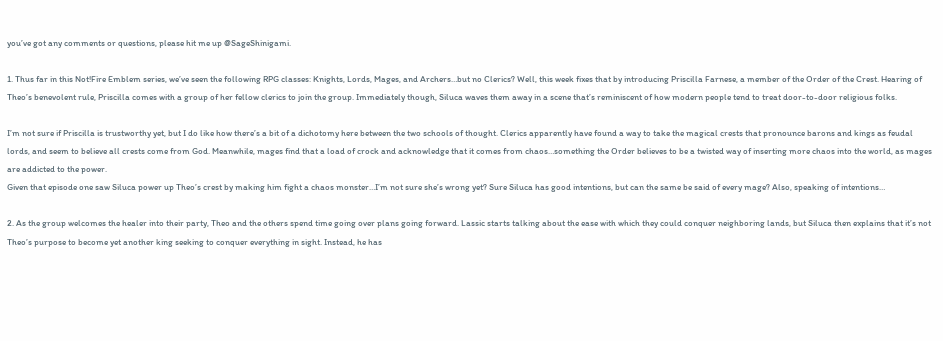you’ve got any comments or questions, please hit me up @SageShinigami.

1. Thus far in this Not!Fire Emblem series, we’ve seen the following RPG classes: Knights, Lords, Mages, and Archers…but no Clerics? Well, this week fixes that by introducing Priscilla Farnese, a member of the Order of the Crest. Hearing of Theo’s benevolent rule, Priscilla comes with a group of her fellow clerics to join the group. Immediately though, Siluca waves them away in a scene that’s reminiscent of how modern people tend to treat door-to-door religious folks.

I’m not sure if Priscilla is trustworthy yet, but I do like how there’s a bit of a dichotomy here between the two schools of thought. Clerics apparently have found a way to take the magical crests that pronounce barons and kings as feudal lords, and seem to believe all crests come from God. Meanwhile, mages find that a load of crock and acknowledge that it comes from chaos…something the Order believes to be a twisted way of inserting more chaos into the world, as mages are addicted to the power.
Given that episode one saw Siluca power up Theo’s crest by making him fight a chaos monster…I’m not sure she’s wrong yet? Sure Siluca has good intentions, but can the same be said of every mage? Also, speaking of intentions…

2. As the group welcomes the healer into their party, Theo and the others spend time going over plans going forward. Lassic starts talking about the ease with which they could conquer neighboring lands, but Siluca then explains that it’s not Theo’s purpose to become yet another king seeking to conquer everything in sight. Instead, he has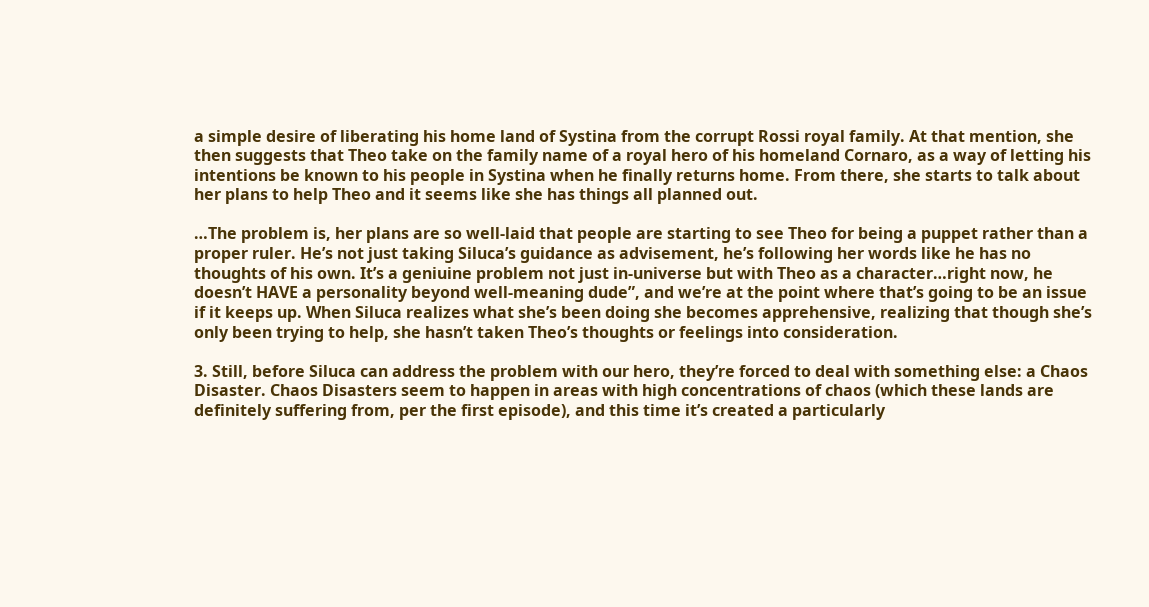a simple desire of liberating his home land of Systina from the corrupt Rossi royal family. At that mention, she then suggests that Theo take on the family name of a royal hero of his homeland Cornaro, as a way of letting his intentions be known to his people in Systina when he finally returns home. From there, she starts to talk about her plans to help Theo and it seems like she has things all planned out.

…The problem is, her plans are so well-laid that people are starting to see Theo for being a puppet rather than a proper ruler. He’s not just taking Siluca’s guidance as advisement, he’s following her words like he has no thoughts of his own. It’s a geniuine problem not just in-universe but with Theo as a character…right now, he doesn’t HAVE a personality beyond well-meaning dude”, and we’re at the point where that’s going to be an issue if it keeps up. When Siluca realizes what she’s been doing she becomes apprehensive, realizing that though she’s only been trying to help, she hasn’t taken Theo’s thoughts or feelings into consideration.

3. Still, before Siluca can address the problem with our hero, they’re forced to deal with something else: a Chaos Disaster. Chaos Disasters seem to happen in areas with high concentrations of chaos (which these lands are definitely suffering from, per the first episode), and this time it’s created a particularly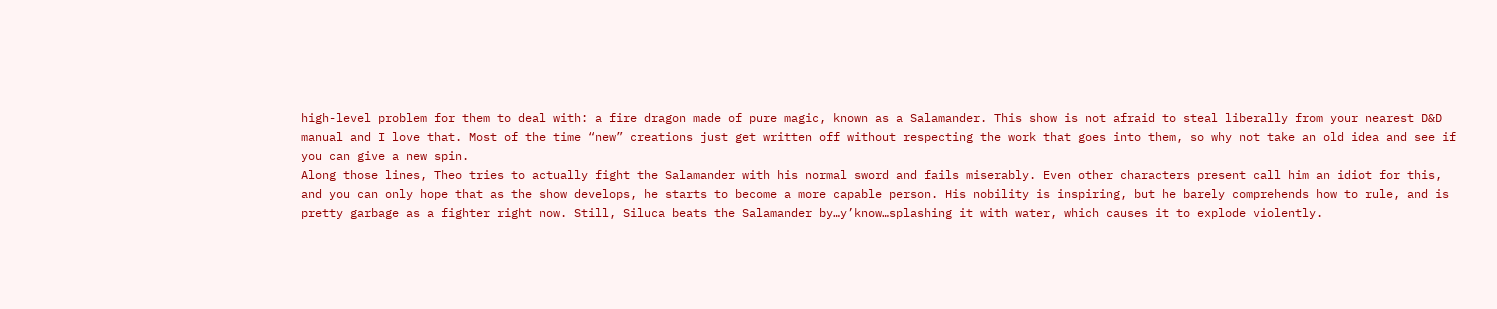high-level problem for them to deal with: a fire dragon made of pure magic, known as a Salamander. This show is not afraid to steal liberally from your nearest D&D manual and I love that. Most of the time “new” creations just get written off without respecting the work that goes into them, so why not take an old idea and see if you can give a new spin.
Along those lines, Theo tries to actually fight the Salamander with his normal sword and fails miserably. Even other characters present call him an idiot for this, and you can only hope that as the show develops, he starts to become a more capable person. His nobility is inspiring, but he barely comprehends how to rule, and is pretty garbage as a fighter right now. Still, Siluca beats the Salamander by…y’know…splashing it with water, which causes it to explode violently.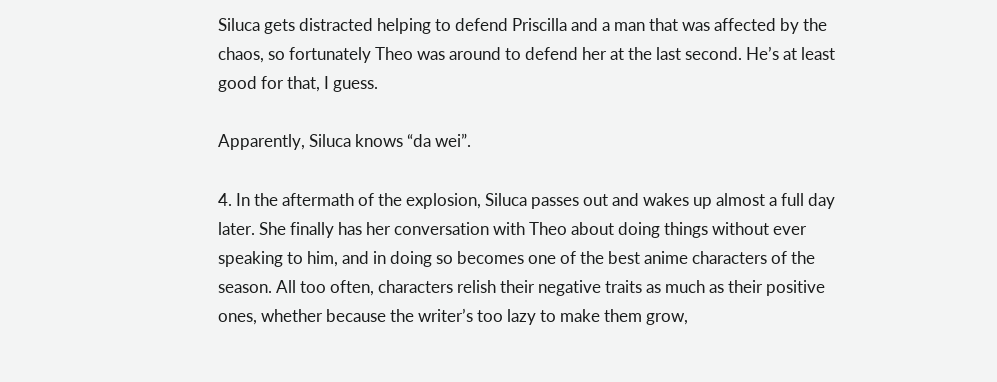Siluca gets distracted helping to defend Priscilla and a man that was affected by the chaos, so fortunately Theo was around to defend her at the last second. He’s at least good for that, I guess.

Apparently, Siluca knows “da wei”.

4. In the aftermath of the explosion, Siluca passes out and wakes up almost a full day later. She finally has her conversation with Theo about doing things without ever speaking to him, and in doing so becomes one of the best anime characters of the season. All too often, characters relish their negative traits as much as their positive ones, whether because the writer’s too lazy to make them grow,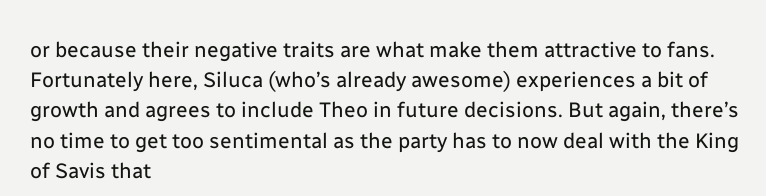or because their negative traits are what make them attractive to fans. Fortunately here, Siluca (who’s already awesome) experiences a bit of growth and agrees to include Theo in future decisions. But again, there’s no time to get too sentimental as the party has to now deal with the King of Savis that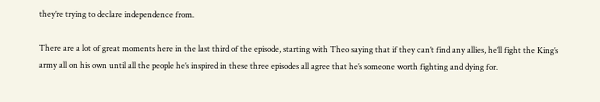they’re trying to declare independence from.

There are a lot of great moments here in the last third of the episode, starting with Theo saying that if they can’t find any allies, he’ll fight the King’s army all on his own until all the people he’s inspired in these three episodes all agree that he’s someone worth fighting and dying for.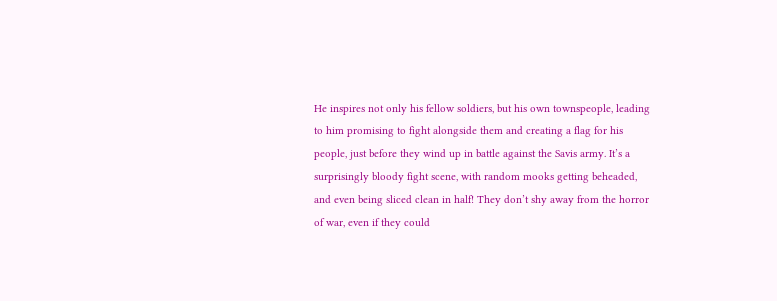He inspires not only his fellow soldiers, but his own townspeople, leading to him promising to fight alongside them and creating a flag for his people, just before they wind up in battle against the Savis army. It’s a surprisingly bloody fight scene, with random mooks getting beheaded, and even being sliced clean in half! They don’t shy away from the horror of war, even if they could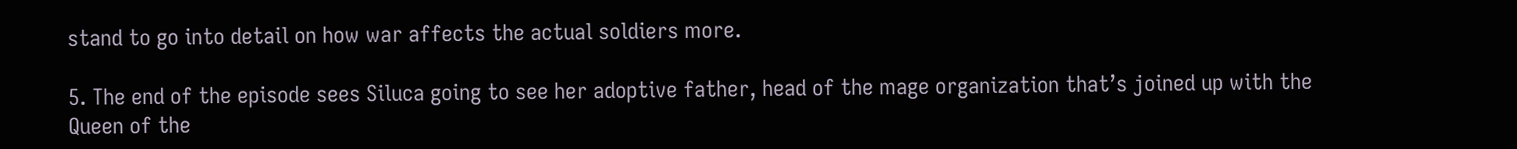stand to go into detail on how war affects the actual soldiers more.

5. The end of the episode sees Siluca going to see her adoptive father, head of the mage organization that’s joined up with the Queen of the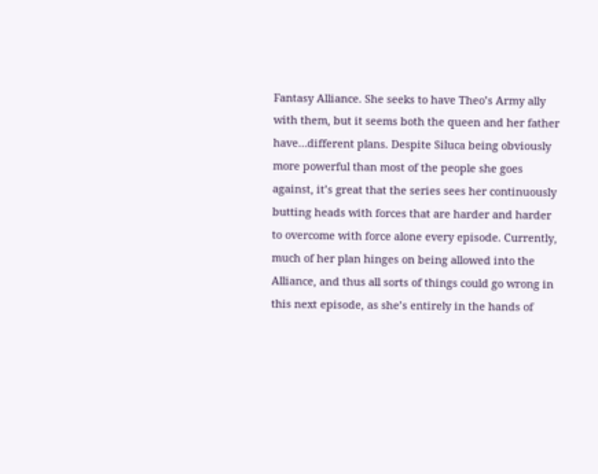Fantasy Alliance. She seeks to have Theo’s Army ally with them, but it seems both the queen and her father have…different plans. Despite Siluca being obviously more powerful than most of the people she goes against, it’s great that the series sees her continuously butting heads with forces that are harder and harder to overcome with force alone every episode. Currently, much of her plan hinges on being allowed into the Alliance, and thus all sorts of things could go wrong in this next episode, as she’s entirely in the hands of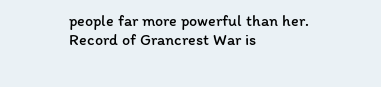people far more powerful than her.
Record of Grancrest War is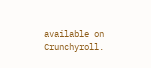available on Crunchyroll.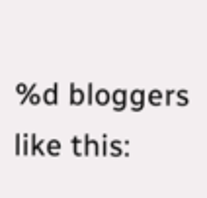%d bloggers like this: